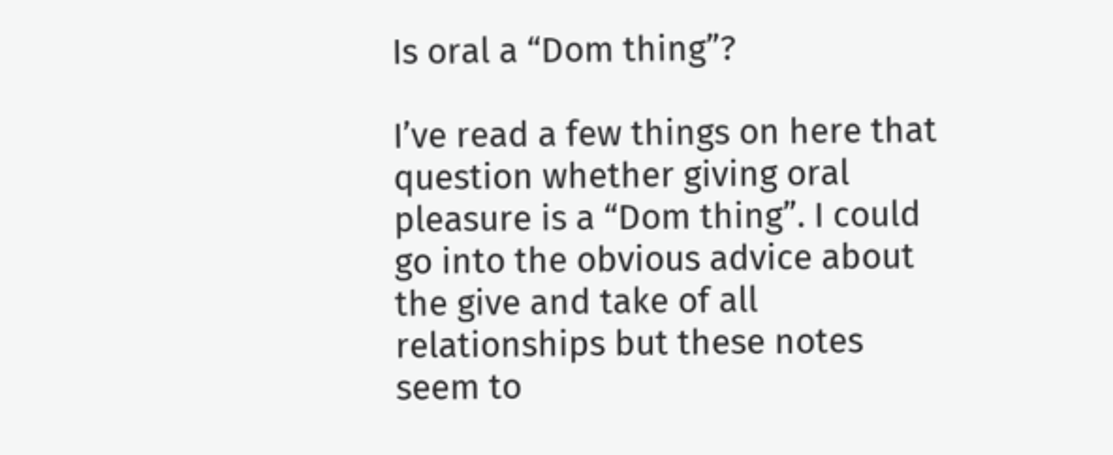Is oral a “Dom thing”?

I’ve read a few things on here that question whether giving oral pleasure is a “Dom thing”. I could go into the obvious advice about the give and take of all relationships but these notes seem to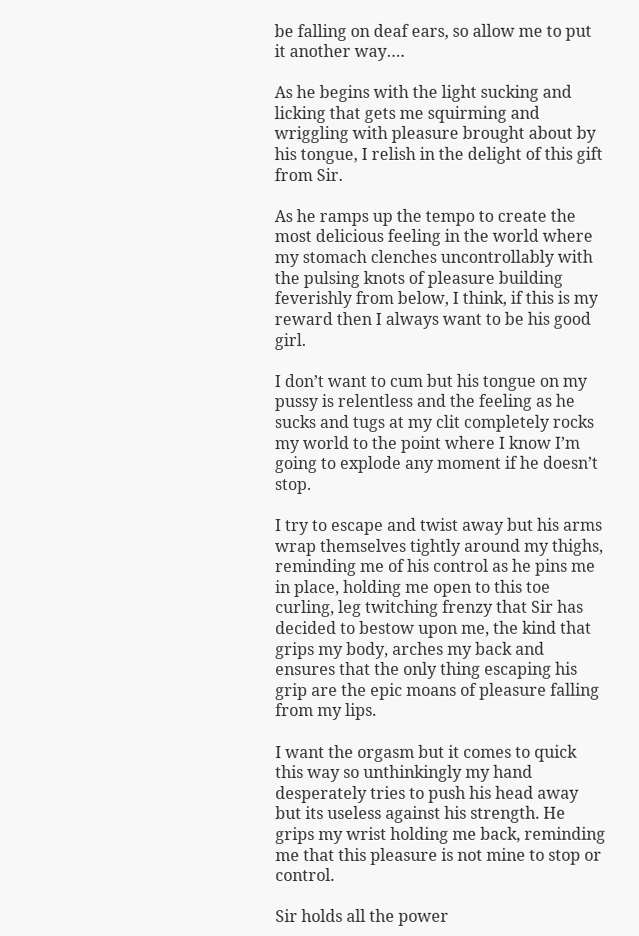be falling on deaf ears, so allow me to put it another way….

As he begins with the light sucking and licking that gets me squirming and wriggling with pleasure brought about by his tongue, I relish in the delight of this gift from Sir.

As he ramps up the tempo to create the most delicious feeling in the world where my stomach clenches uncontrollably with the pulsing knots of pleasure building feverishly from below, I think, if this is my reward then I always want to be his good girl.

I don’t want to cum but his tongue on my pussy is relentless and the feeling as he sucks and tugs at my clit completely rocks my world to the point where I know I’m going to explode any moment if he doesn’t stop.

I try to escape and twist away but his arms wrap themselves tightly around my thighs, reminding me of his control as he pins me in place, holding me open to this toe curling, leg twitching frenzy that Sir has decided to bestow upon me, the kind that grips my body, arches my back and ensures that the only thing escaping his grip are the epic moans of pleasure falling from my lips.

I want the orgasm but it comes to quick this way so unthinkingly my hand desperately tries to push his head away but its useless against his strength. He grips my wrist holding me back, reminding me that this pleasure is not mine to stop or control.

Sir holds all the power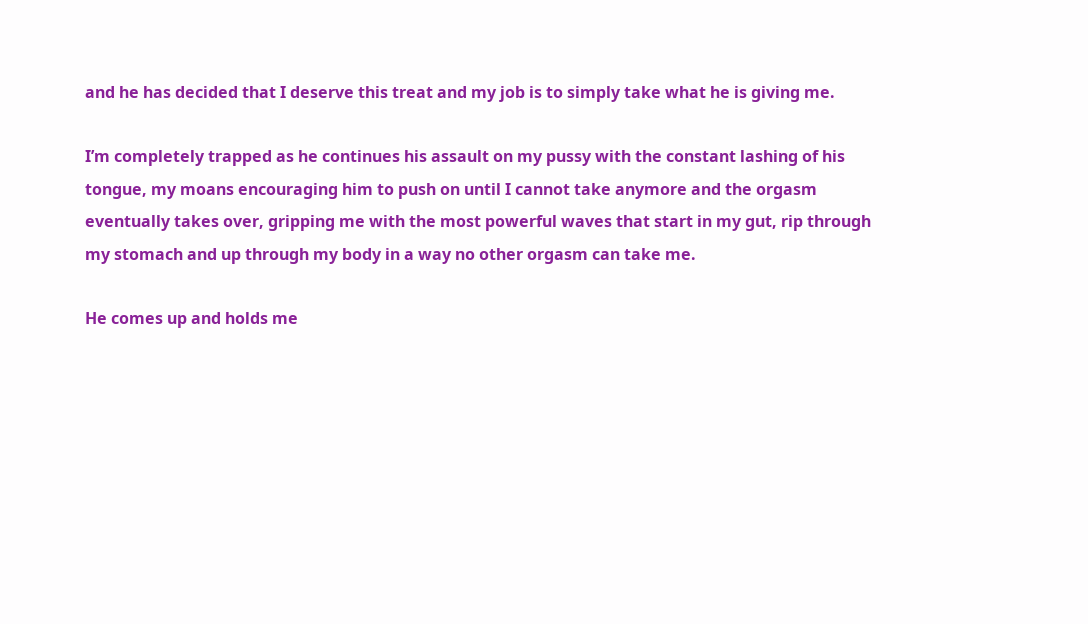and he has decided that I deserve this treat and my job is to simply take what he is giving me.

I’m completely trapped as he continues his assault on my pussy with the constant lashing of his tongue, my moans encouraging him to push on until I cannot take anymore and the orgasm eventually takes over, gripping me with the most powerful waves that start in my gut, rip through my stomach and up through my body in a way no other orgasm can take me.

He comes up and holds me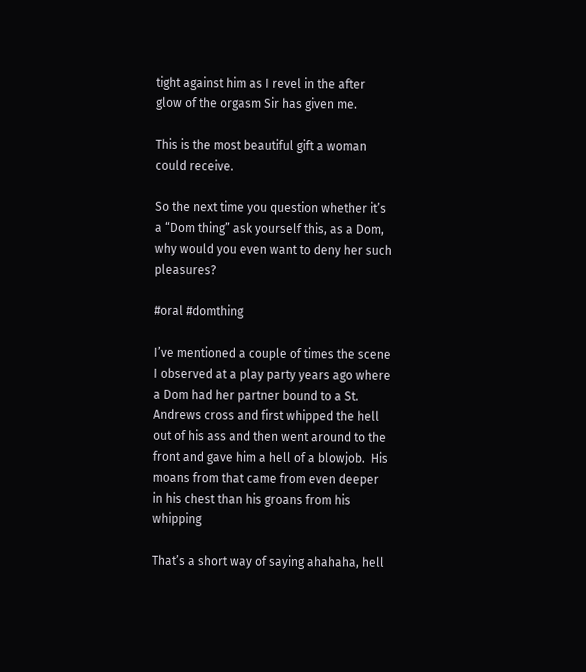tight against him as I revel in the after glow of the orgasm Sir has given me.

This is the most beautiful gift a woman could receive.

So the next time you question whether it’s a “Dom thing” ask yourself this, as a Dom, why would you even want to deny her such pleasures?

#oral #domthing

I’ve mentioned a couple of times the scene I observed at a play party years ago where a Dom had her partner bound to a St. Andrews cross and first whipped the hell out of his ass and then went around to the front and gave him a hell of a blowjob.  His moans from that came from even deeper in his chest than his groans from his whipping

That’s a short way of saying ahahaha, hell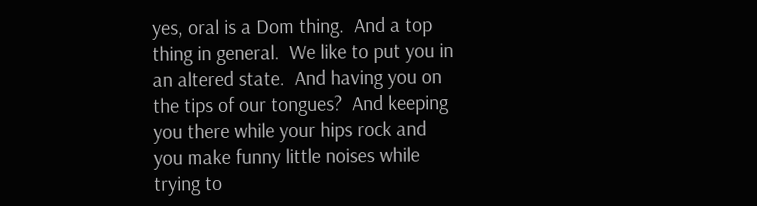yes, oral is a Dom thing.  And a top thing in general.  We like to put you in an altered state.  And having you on the tips of our tongues?  And keeping you there while your hips rock and you make funny little noises while trying to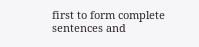first to form complete sentences and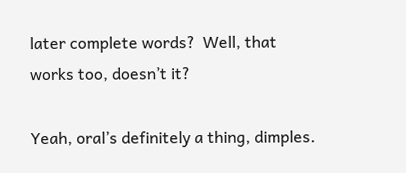later complete words?  Well, that works too, doesn’t it?

Yeah, oral’s definitely a thing, dimples.